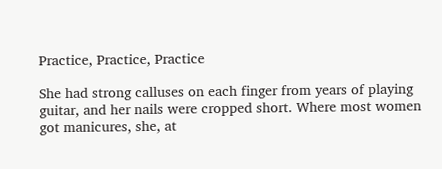Practice, Practice, Practice

She had strong calluses on each finger from years of playing guitar, and her nails were cropped short. Where most women got manicures, she, at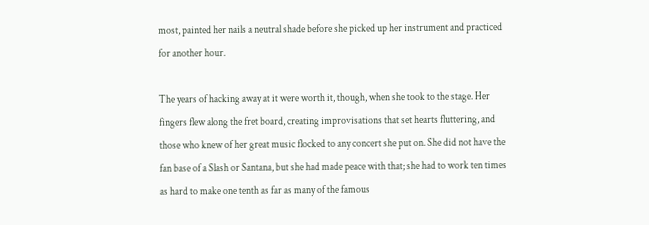most, painted her nails a neutral shade before she picked up her instrument and practiced for another hour.

The years of hacking away at it were worth it, though, when she took to the stage. Her fingers flew along the fret board, creating improvisations that set hearts fluttering, and those who knew of her great music flocked to any concert she put on. She did not have the fan base of a Slash or Santana, but she had made peace with that; she had to work ten times as hard to make one tenth as far as many of the famous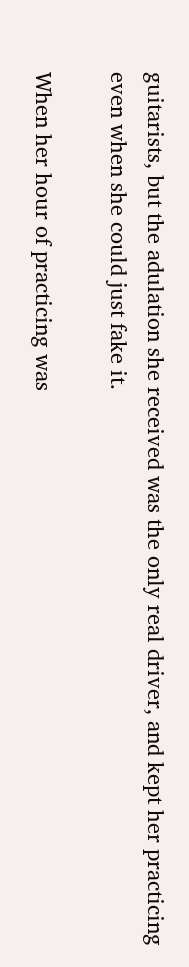guitarists, but the adulation she received was the only real driver, and kept her practicing even when she could just fake it.

When her hour of practicing was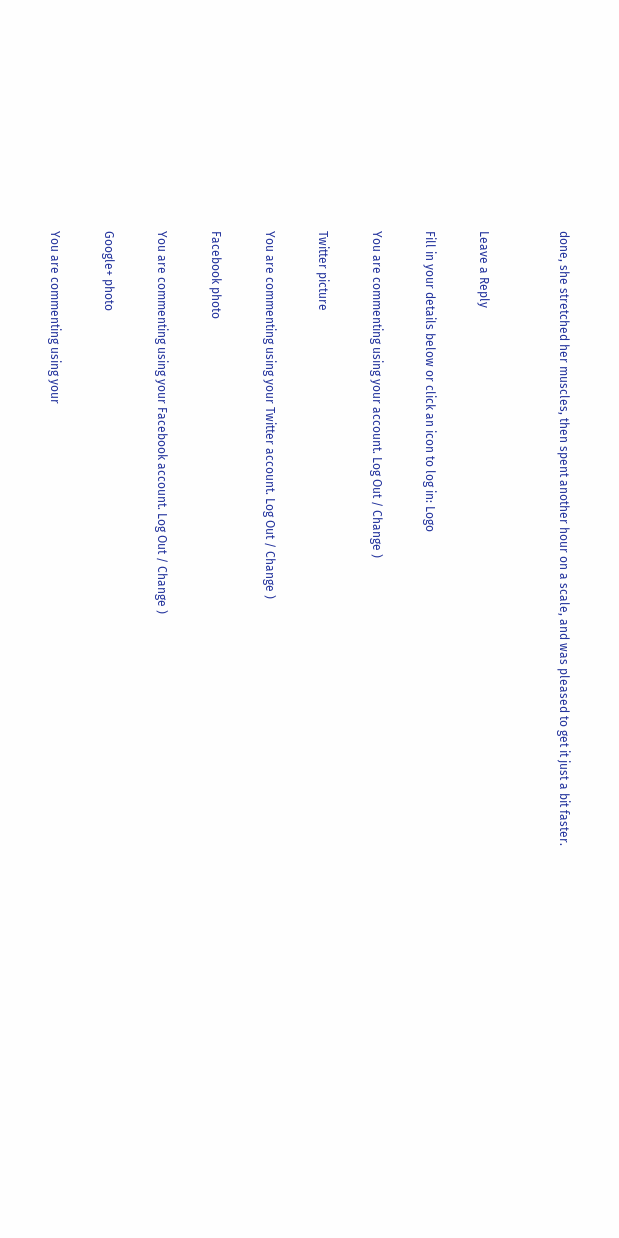done, she stretched her muscles, then spent another hour on a scale, and was pleased to get it just a bit faster.


Leave a Reply

Fill in your details below or click an icon to log in: Logo

You are commenting using your account. Log Out / Change )

Twitter picture

You are commenting using your Twitter account. Log Out / Change )

Facebook photo

You are commenting using your Facebook account. Log Out / Change )

Google+ photo

You are commenting using your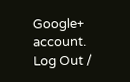Google+ account. Log Out /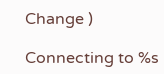Change )

Connecting to %s